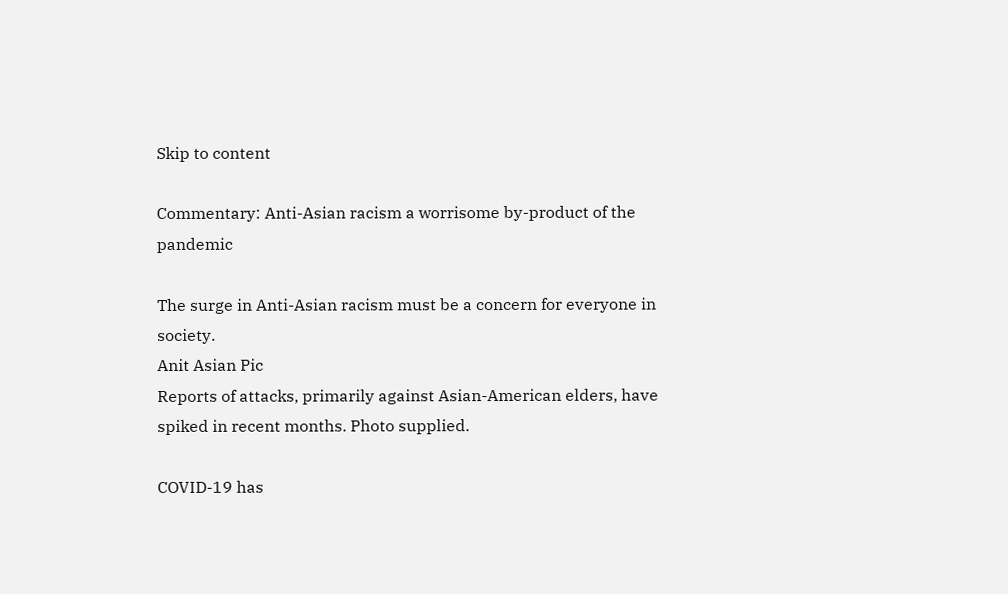Skip to content

Commentary: Anti-Asian racism a worrisome by-product of the pandemic

The surge in Anti-Asian racism must be a concern for everyone in society.
Anit Asian Pic
Reports of attacks, primarily against Asian-American elders, have spiked in recent months. Photo supplied.

COVID-19 has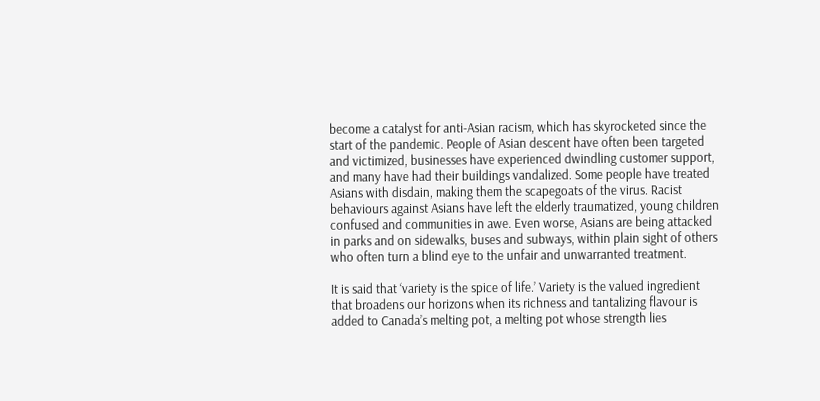become a catalyst for anti-Asian racism, which has skyrocketed since the start of the pandemic. People of Asian descent have often been targeted and victimized, businesses have experienced dwindling customer support, and many have had their buildings vandalized. Some people have treated Asians with disdain, making them the scapegoats of the virus. Racist behaviours against Asians have left the elderly traumatized, young children confused and communities in awe. Even worse, Asians are being attacked in parks and on sidewalks, buses and subways, within plain sight of others who often turn a blind eye to the unfair and unwarranted treatment.

It is said that ‘variety is the spice of life.’ Variety is the valued ingredient that broadens our horizons when its richness and tantalizing flavour is added to Canada’s melting pot, a melting pot whose strength lies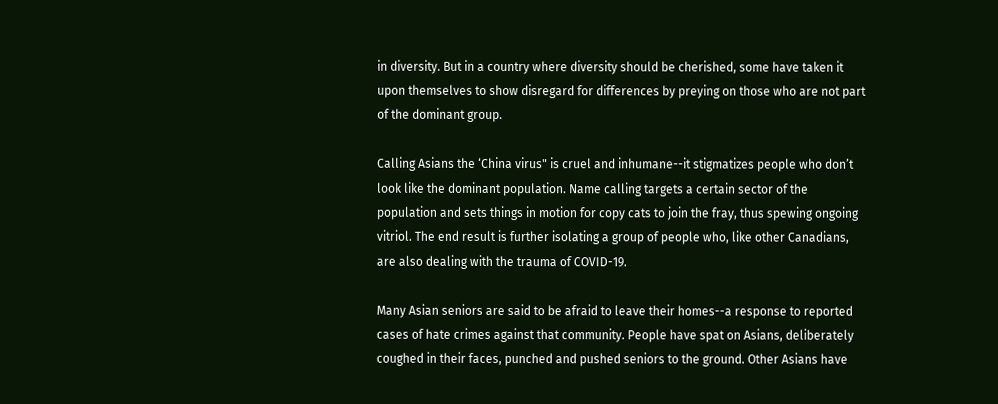in diversity. But in a country where diversity should be cherished, some have taken it upon themselves to show disregard for differences by preying on those who are not part of the dominant group.

Calling Asians the ‘China virus" is cruel and inhumane--it stigmatizes people who don’t look like the dominant population. Name calling targets a certain sector of the population and sets things in motion for copy cats to join the fray, thus spewing ongoing vitriol. The end result is further isolating a group of people who, like other Canadians, are also dealing with the trauma of COVID-19.

Many Asian seniors are said to be afraid to leave their homes--a response to reported cases of hate crimes against that community. People have spat on Asians, deliberately coughed in their faces, punched and pushed seniors to the ground. Other Asians have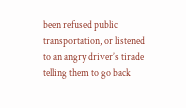been refused public transportation, or listened to an angry driver’s tirade telling them to go back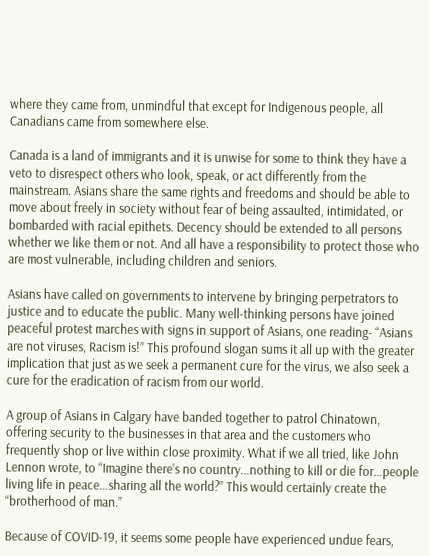where they came from, unmindful that except for Indigenous people, all Canadians came from somewhere else.

Canada is a land of immigrants and it is unwise for some to think they have a veto to disrespect others who look, speak, or act differently from the mainstream. Asians share the same rights and freedoms and should be able to move about freely in society without fear of being assaulted, intimidated, or bombarded with racial epithets. Decency should be extended to all persons whether we like them or not. And all have a responsibility to protect those who are most vulnerable, including children and seniors.

Asians have called on governments to intervene by bringing perpetrators to justice and to educate the public. Many well-thinking persons have joined peaceful protest marches with signs in support of Asians, one reading- “Asians are not viruses, Racism is!” This profound slogan sums it all up with the greater implication that just as we seek a permanent cure for the virus, we also seek a cure for the eradication of racism from our world.

A group of Asians in Calgary have banded together to patrol Chinatown, offering security to the businesses in that area and the customers who frequently shop or live within close proximity. What if we all tried, like John Lennon wrote, to “Imagine there’s no country…nothing to kill or die for…people living life in peace…sharing all the world?” This would certainly create the “brotherhood of man.”

Because of COVID-19, it seems some people have experienced undue fears,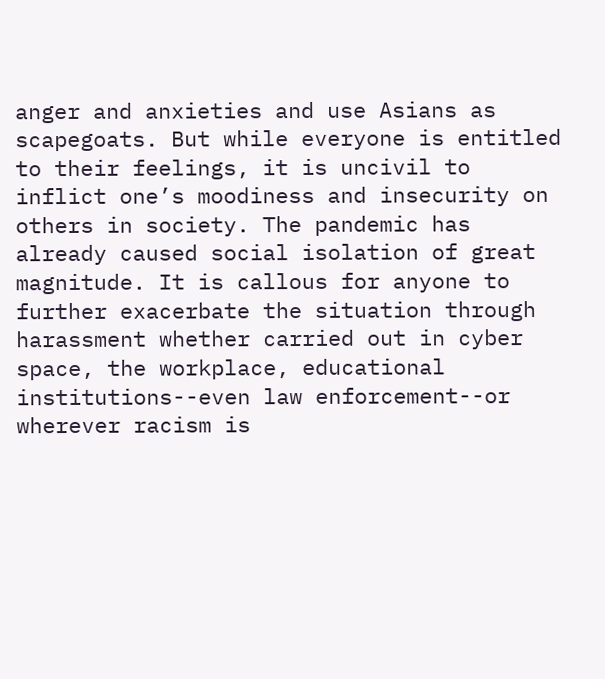anger and anxieties and use Asians as scapegoats. But while everyone is entitled to their feelings, it is uncivil to inflict one’s moodiness and insecurity on others in society. The pandemic has already caused social isolation of great magnitude. It is callous for anyone to further exacerbate the situation through harassment whether carried out in cyber space, the workplace, educational institutions--even law enforcement--or wherever racism is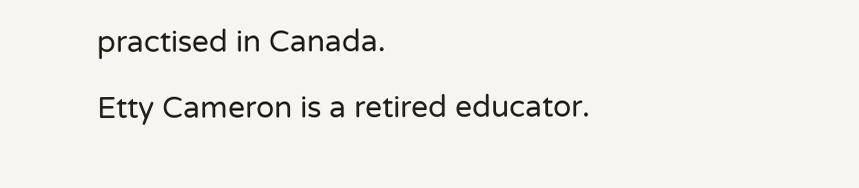practised in Canada.

Etty Cameron is a retired educator.